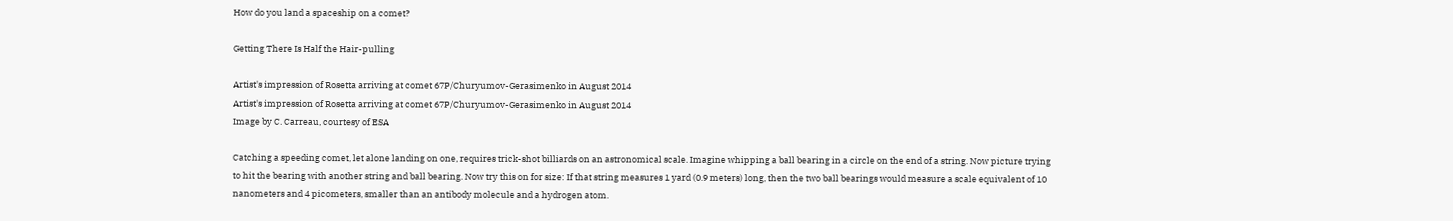How do you land a spaceship on a comet?

Getting There Is Half the Hair-pulling

Artist's impression of Rosetta arriving at comet 67P/Churyumov-Gerasimenko in August 2014
Artist's impression of Rosetta arriving at comet 67P/Churyumov-Gerasimenko in August 2014
Image by C. Carreau, courtesy of ESA

Catching a speeding comet, let alone landing on one, requires trick-shot billiards on an astronomical scale. Imagine whipping a ball bearing in a circle on the end of a string. Now picture trying to hit the bearing with another string and ball bearing. Now try this on for size: If that string measures 1 yard (0.9 meters) long, then the two ball bearings would measure a scale equivalent of 10 nanometers and 4 picometers, smaller than an antibody molecule and a hydrogen atom.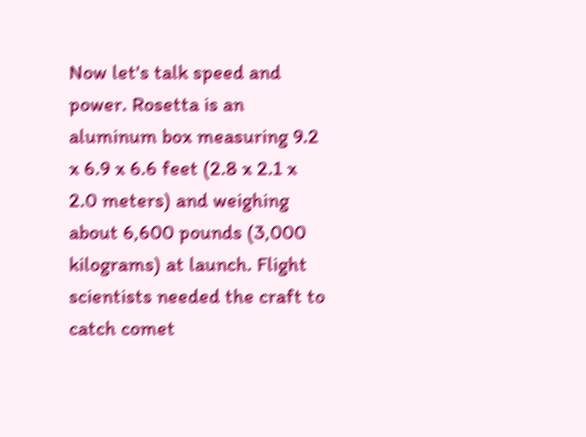Now let's talk speed and power. Rosetta is an aluminum box measuring 9.2 x 6.9 x 6.6 feet (2.8 x 2.1 x 2.0 meters) and weighing about 6,600 pounds (3,000 kilograms) at launch. Flight scientists needed the craft to catch comet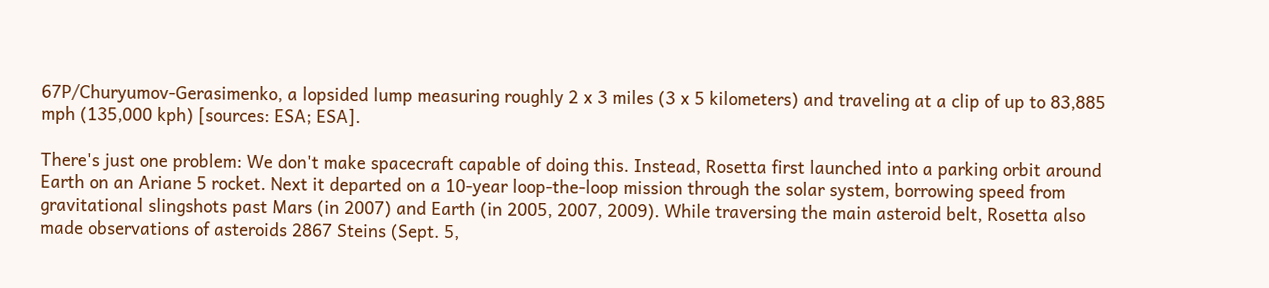67P/Churyumov-Gerasimenko, a lopsided lump measuring roughly 2 x 3 miles (3 x 5 kilometers) and traveling at a clip of up to 83,885 mph (135,000 kph) [sources: ESA; ESA].

There's just one problem: We don't make spacecraft capable of doing this. Instead, Rosetta first launched into a parking orbit around Earth on an Ariane 5 rocket. Next it departed on a 10-year loop-the-loop mission through the solar system, borrowing speed from gravitational slingshots past Mars (in 2007) and Earth (in 2005, 2007, 2009). While traversing the main asteroid belt, Rosetta also made observations of asteroids 2867 Steins (Sept. 5,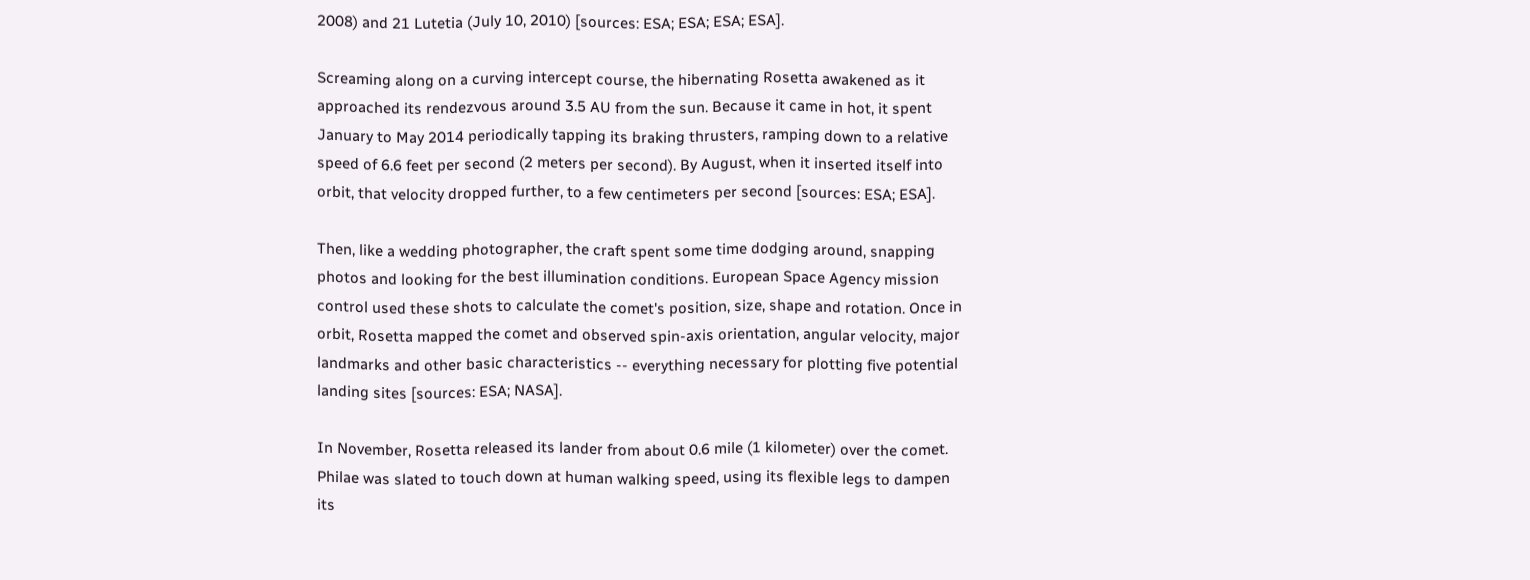2008) and 21 Lutetia (July 10, 2010) [sources: ESA; ESA; ESA; ESA].

Screaming along on a curving intercept course, the hibernating Rosetta awakened as it approached its rendezvous around 3.5 AU from the sun. Because it came in hot, it spent January to May 2014 periodically tapping its braking thrusters, ramping down to a relative speed of 6.6 feet per second (2 meters per second). By August, when it inserted itself into orbit, that velocity dropped further, to a few centimeters per second [sources: ESA; ESA].

Then, like a wedding photographer, the craft spent some time dodging around, snapping photos and looking for the best illumination conditions. European Space Agency mission control used these shots to calculate the comet's position, size, shape and rotation. Once in orbit, Rosetta mapped the comet and observed spin-axis orientation, angular velocity, major landmarks and other basic characteristics -- everything necessary for plotting five potential landing sites [sources: ESA; NASA].

In November, Rosetta released its lander from about 0.6 mile (1 kilometer) over the comet. Philae was slated to touch down at human walking speed, using its flexible legs to dampen its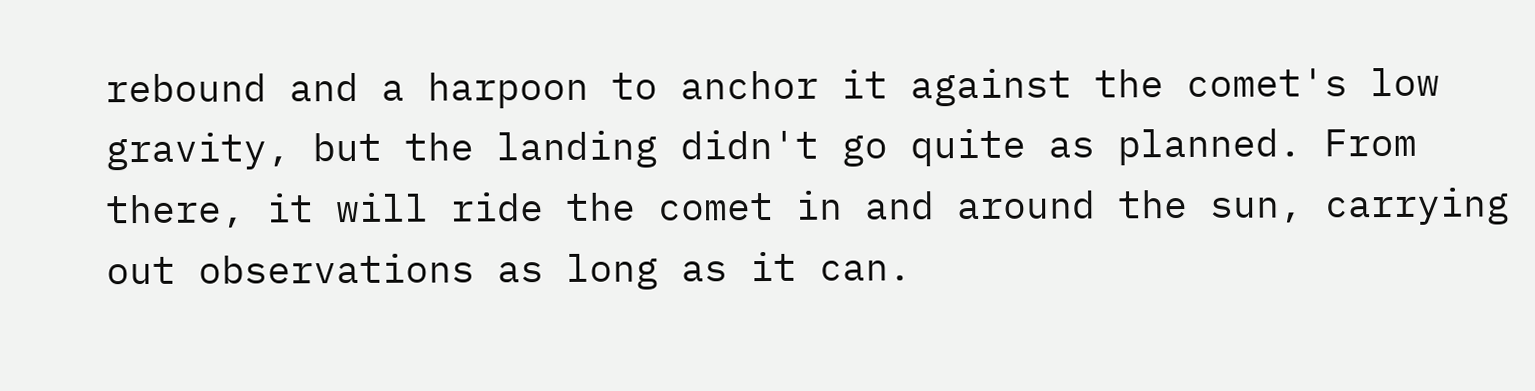rebound and a harpoon to anchor it against the comet's low gravity, but the landing didn't go quite as planned. From there, it will ride the comet in and around the sun, carrying out observations as long as it can.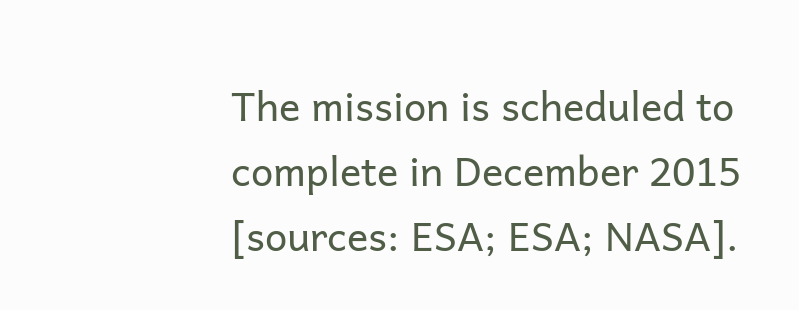The mission is scheduled to complete in December 2015 [sources: ESA; ESA; NASA].